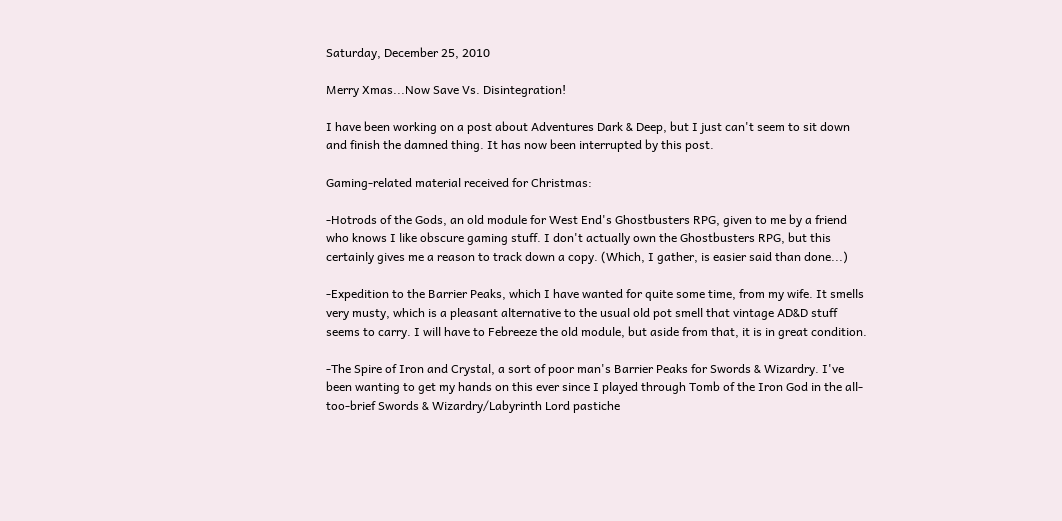Saturday, December 25, 2010

Merry Xmas...Now Save Vs. Disintegration!

I have been working on a post about Adventures Dark & Deep, but I just can't seem to sit down and finish the damned thing. It has now been interrupted by this post.

Gaming-related material received for Christmas:

-Hotrods of the Gods, an old module for West End's Ghostbusters RPG, given to me by a friend who knows I like obscure gaming stuff. I don't actually own the Ghostbusters RPG, but this certainly gives me a reason to track down a copy. (Which, I gather, is easier said than done...)

-Expedition to the Barrier Peaks, which I have wanted for quite some time, from my wife. It smells very musty, which is a pleasant alternative to the usual old pot smell that vintage AD&D stuff seems to carry. I will have to Febreeze the old module, but aside from that, it is in great condition.

-The Spire of Iron and Crystal, a sort of poor man's Barrier Peaks for Swords & Wizardry. I've been wanting to get my hands on this ever since I played through Tomb of the Iron God in the all-too-brief Swords & Wizardry/Labyrinth Lord pastiche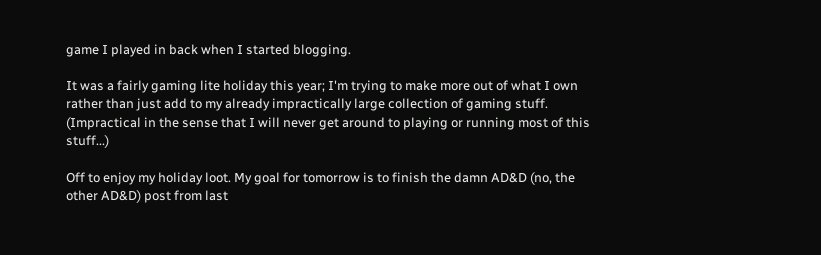game I played in back when I started blogging.

It was a fairly gaming lite holiday this year; I'm trying to make more out of what I own rather than just add to my already impractically large collection of gaming stuff. (Impractical in the sense that I will never get around to playing or running most of this stuff...)

Off to enjoy my holiday loot. My goal for tomorrow is to finish the damn AD&D (no, the other AD&D) post from last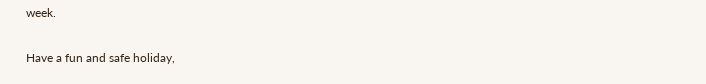week.

Have a fun and safe holiday,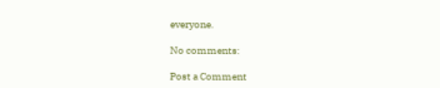everyone.

No comments:

Post a Comment